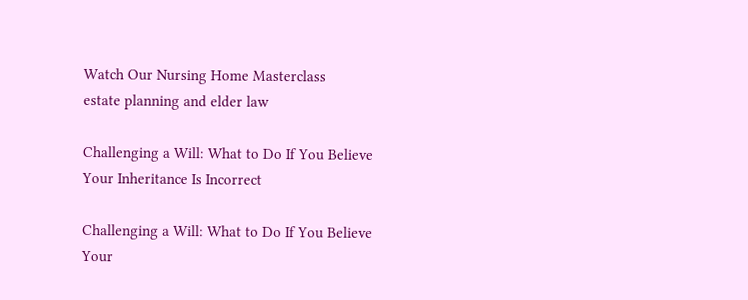Watch Our Nursing Home Masterclass
estate planning and elder law

Challenging a Will: What to Do If You Believe Your Inheritance Is Incorrect

Challenging a Will: What to Do If You Believe Your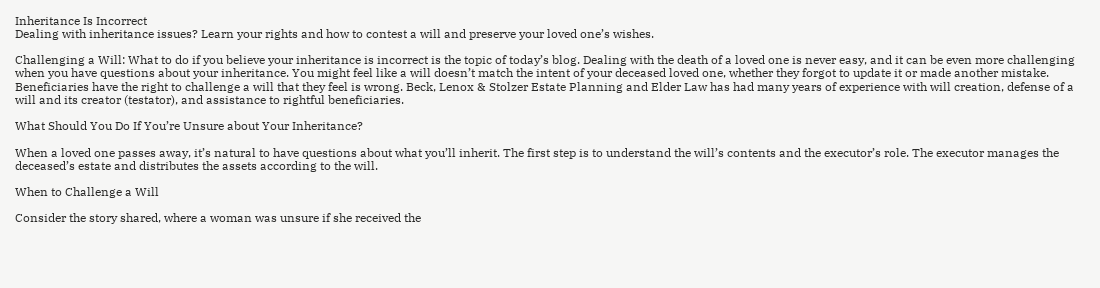Inheritance Is Incorrect
Dealing with inheritance issues? Learn your rights and how to contest a will and preserve your loved one’s wishes.

Challenging a Will: What to do if you believe your inheritance is incorrect is the topic of today’s blog. Dealing with the death of a loved one is never easy, and it can be even more challenging when you have questions about your inheritance. You might feel like a will doesn’t match the intent of your deceased loved one, whether they forgot to update it or made another mistake. Beneficiaries have the right to challenge a will that they feel is wrong. Beck, Lenox & Stolzer Estate Planning and Elder Law has had many years of experience with will creation, defense of a will and its creator (testator), and assistance to rightful beneficiaries.

What Should You Do If You’re Unsure about Your Inheritance?

When a loved one passes away, it’s natural to have questions about what you’ll inherit. The first step is to understand the will’s contents and the executor’s role. The executor manages the deceased’s estate and distributes the assets according to the will.

When to Challenge a Will

Consider the story shared, where a woman was unsure if she received the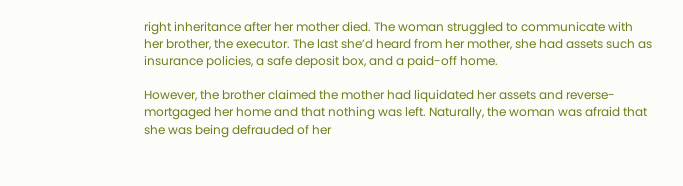right inheritance after her mother died. The woman struggled to communicate with her brother, the executor. The last she’d heard from her mother, she had assets such as insurance policies, a safe deposit box, and a paid-off home.

However, the brother claimed the mother had liquidated her assets and reverse-mortgaged her home and that nothing was left. Naturally, the woman was afraid that she was being defrauded of her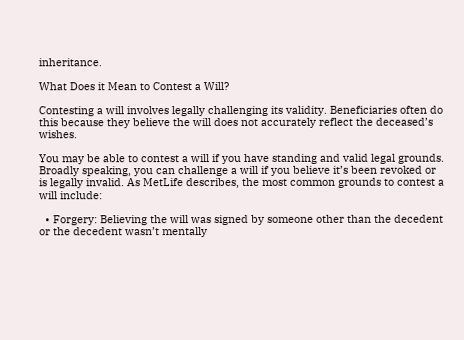inheritance.

What Does it Mean to Contest a Will?

Contesting a will involves legally challenging its validity. Beneficiaries often do this because they believe the will does not accurately reflect the deceased’s wishes.

You may be able to contest a will if you have standing and valid legal grounds. Broadly speaking, you can challenge a will if you believe it’s been revoked or is legally invalid. As MetLife describes, the most common grounds to contest a will include:

  • Forgery: Believing the will was signed by someone other than the decedent or the decedent wasn’t mentally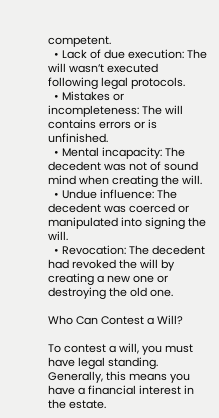competent.
  • Lack of due execution: The will wasn’t executed following legal protocols.
  • Mistakes or incompleteness: The will contains errors or is unfinished.
  • Mental incapacity: The decedent was not of sound mind when creating the will.
  • Undue influence: The decedent was coerced or manipulated into signing the will.
  • Revocation: The decedent had revoked the will by creating a new one or destroying the old one.

Who Can Contest a Will?

To contest a will, you must have legal standing. Generally, this means you have a financial interest in the estate.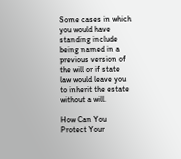Some cases in which you would have standing include being named in a previous version of the will or if state law would leave you to inherit the estate without a will.

How Can You Protect Your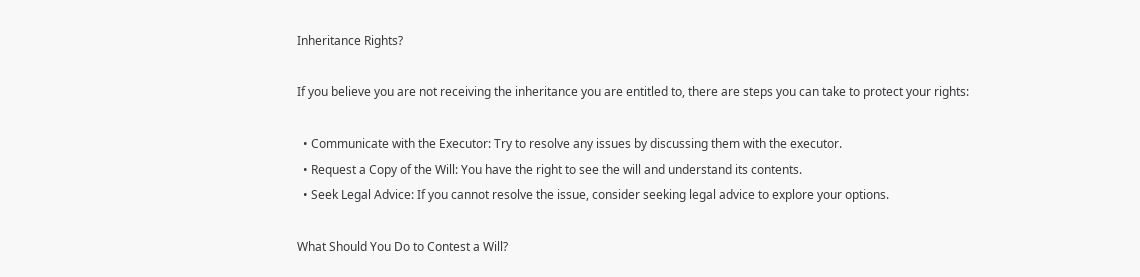Inheritance Rights?

If you believe you are not receiving the inheritance you are entitled to, there are steps you can take to protect your rights:

  • Communicate with the Executor: Try to resolve any issues by discussing them with the executor.
  • Request a Copy of the Will: You have the right to see the will and understand its contents.
  • Seek Legal Advice: If you cannot resolve the issue, consider seeking legal advice to explore your options.

What Should You Do to Contest a Will?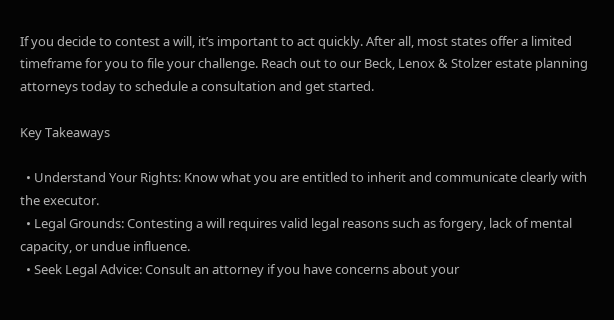If you decide to contest a will, it’s important to act quickly. After all, most states offer a limited timeframe for you to file your challenge. Reach out to our Beck, Lenox & Stolzer estate planning attorneys today to schedule a consultation and get started.

Key Takeaways

  • Understand Your Rights: Know what you are entitled to inherit and communicate clearly with the executor.
  • Legal Grounds: Contesting a will requires valid legal reasons such as forgery, lack of mental capacity, or undue influence.
  • Seek Legal Advice: Consult an attorney if you have concerns about your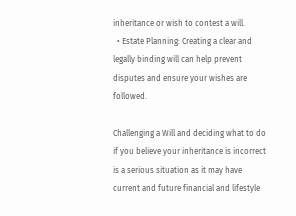inheritance or wish to contest a will.
  • Estate Planning: Creating a clear and legally binding will can help prevent disputes and ensure your wishes are followed.

Challenging a Will and deciding what to do if you believe your inheritance is incorrect is a serious situation as it may have current and future financial and lifestyle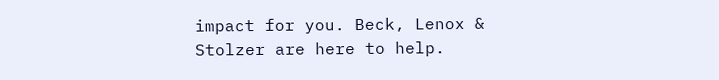impact for you. Beck, Lenox & Stolzer are here to help.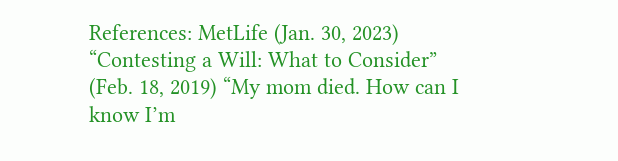References: MetLife (Jan. 30, 2023) “Contesting a Will: What to Consider” (Feb. 18, 2019) “My mom died. How can I know I’m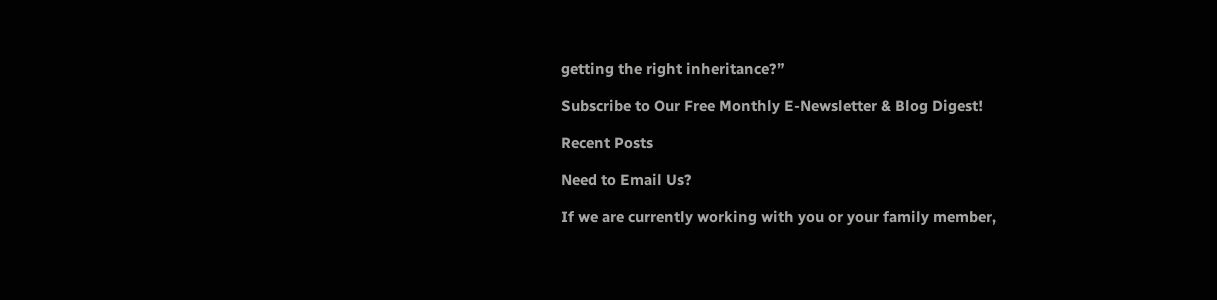getting the right inheritance?”

Subscribe to Our Free Monthly E-Newsletter & Blog Digest!

Recent Posts

Need to Email Us?

If we are currently working with you or your family member,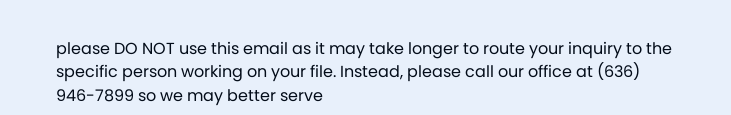please DO NOT use this email as it may take longer to route your inquiry to the specific person working on your file. Instead, please call our office at (636) 946-7899 so we may better serve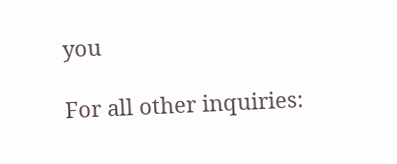you

For all other inquiries: